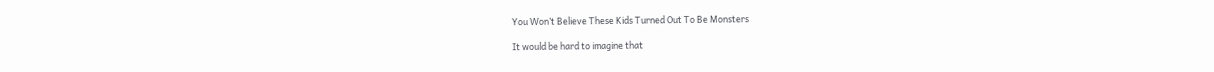You Won’t Believe These Kids Turned Out To Be Monsters

It would be hard to imagine that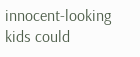innocent-looking kids could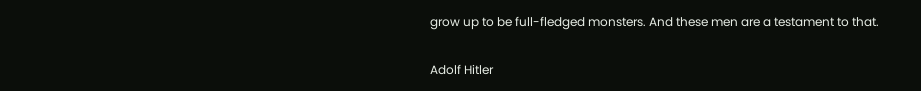grow up to be full-fledged monsters. And these men are a testament to that.

Adolf Hitler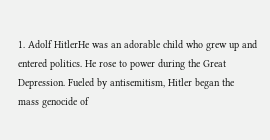1. Adolf HitlerHe was an adorable child who grew up and entered politics. He rose to power during the Great Depression. Fueled by antisemitism, Hitler began the mass genocide of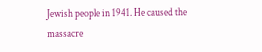Jewish people in 1941. He caused the massacre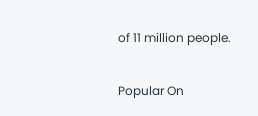of 11 million people.

Popular On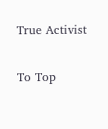True Activist

To Top